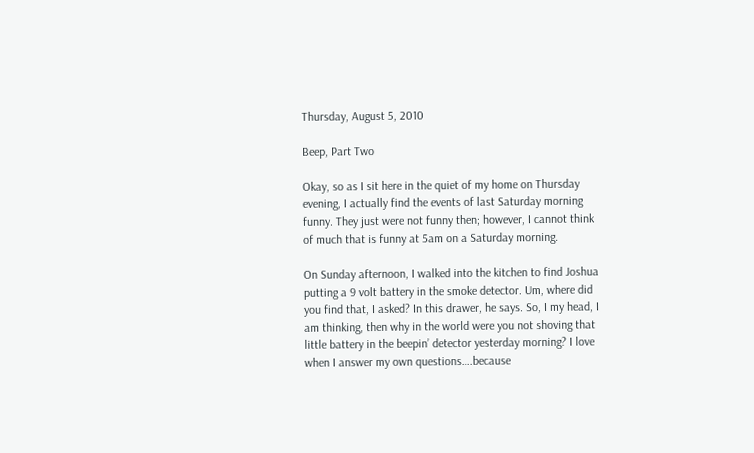Thursday, August 5, 2010

Beep, Part Two

Okay, so as I sit here in the quiet of my home on Thursday evening, I actually find the events of last Saturday morning funny. They just were not funny then; however, I cannot think of much that is funny at 5am on a Saturday morning.

On Sunday afternoon, I walked into the kitchen to find Joshua putting a 9 volt battery in the smoke detector. Um, where did you find that, I asked? In this drawer, he says. So, I my head, I am thinking, then why in the world were you not shoving that little battery in the beepin’ detector yesterday morning? I love when I answer my own questions….because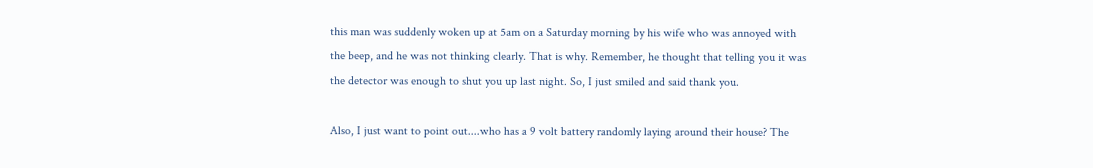this man was suddenly woken up at 5am on a Saturday morning by his wife who was annoyed with the beep, and he was not thinking clearly. That is why. Remember, he thought that telling you it was the detector was enough to shut you up last night. So, I just smiled and said thank you.

Also, I just want to point out....who has a 9 volt battery randomly laying around their house? The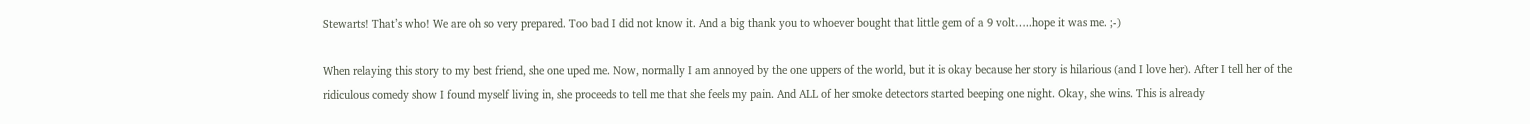Stewarts! That’s who! We are oh so very prepared. Too bad I did not know it. And a big thank you to whoever bought that little gem of a 9 volt…..hope it was me. ;-)

When relaying this story to my best friend, she one uped me. Now, normally I am annoyed by the one uppers of the world, but it is okay because her story is hilarious (and I love her). After I tell her of the ridiculous comedy show I found myself living in, she proceeds to tell me that she feels my pain. And ALL of her smoke detectors started beeping one night. Okay, she wins. This is already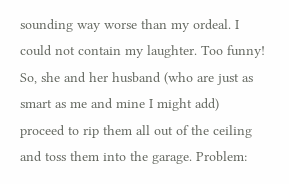sounding way worse than my ordeal. I could not contain my laughter. Too funny! So, she and her husband (who are just as smart as me and mine I might add) proceed to rip them all out of the ceiling and toss them into the garage. Problem: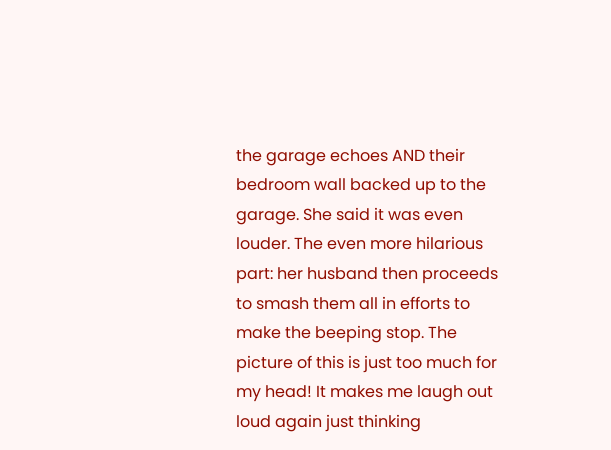the garage echoes AND their bedroom wall backed up to the garage. She said it was even louder. The even more hilarious part: her husband then proceeds to smash them all in efforts to make the beeping stop. The picture of this is just too much for my head! It makes me laugh out loud again just thinking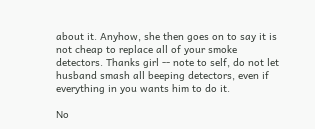about it. Anyhow, she then goes on to say it is not cheap to replace all of your smoke detectors. Thanks girl -- note to self, do not let husband smash all beeping detectors, even if everything in you wants him to do it.

No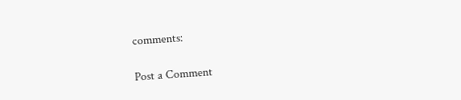comments:

Post a Comment